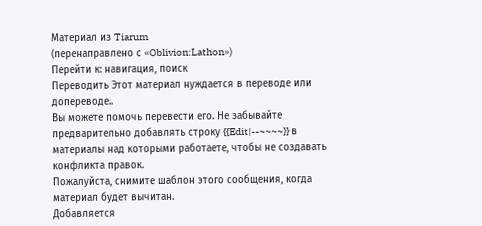Материал из Tiarum
(перенаправлено с «Oblivion:Lathon»)
Перейти к: навигация, поиск
Переводить Этот материал нуждается в переводе или допереводе..
Вы можете помочь перевести его. Не забывайте предварительно добавлять строку {{Edit|--~~~~}} в материалы над которыми работаете, чтобы не создавать конфликта правок.
Пожалуйста, снимите шаблон этого сообщения, когда материал будет вычитан.
Добавляется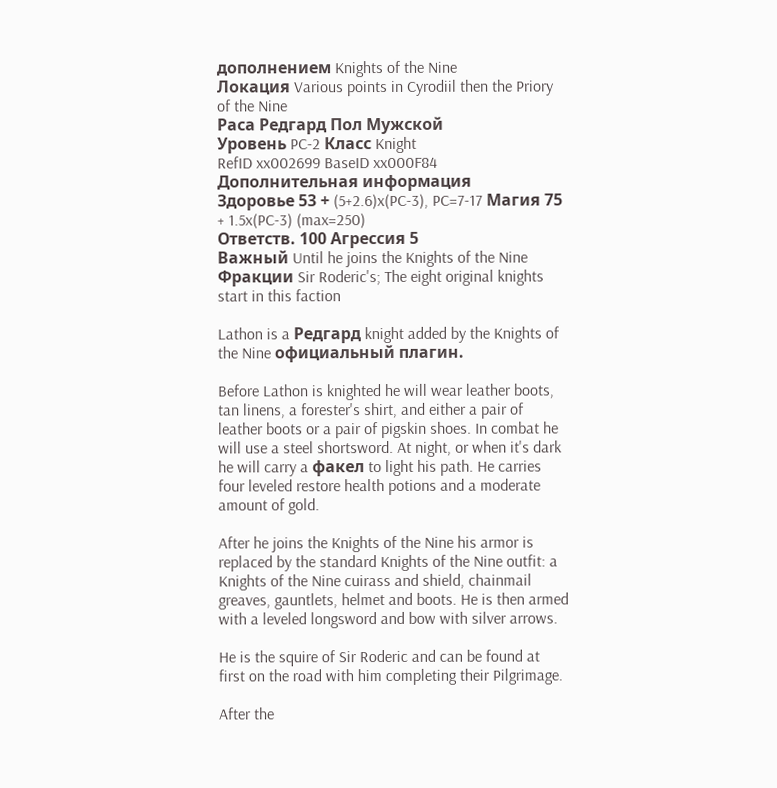дополнением Knights of the Nine
Локация Various points in Cyrodiil then the Priory of the Nine
Раса Редгард Пол Мужской
Уровень PC-2 Класс Knight
RefID xx002699 BaseID xx000F84
Дополнительная информация
Здоровье 53 + (5+2.6)x(PC-3), PC=7-17 Магия 75 + 1.5x(PC-3) (max=250)
Ответств. 100 Агрессия 5
Важный Until he joins the Knights of the Nine
Фракции Sir Roderic's; The eight original knights start in this faction

Lathon is a Редгард knight added by the Knights of the Nine официальный плагин.

Before Lathon is knighted he will wear leather boots, tan linens, a forester's shirt, and either a pair of leather boots or a pair of pigskin shoes. In combat he will use a steel shortsword. At night, or when it's dark he will carry a факел to light his path. He carries four leveled restore health potions and a moderate amount of gold.

After he joins the Knights of the Nine his armor is replaced by the standard Knights of the Nine outfit: a Knights of the Nine cuirass and shield, chainmail greaves, gauntlets, helmet and boots. He is then armed with a leveled longsword and bow with silver arrows.

He is the squire of Sir Roderic and can be found at first on the road with him completing their Pilgrimage.

After the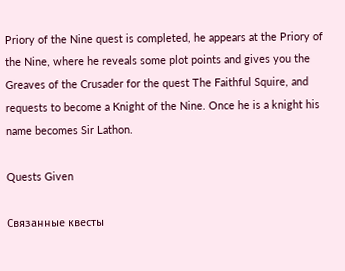Priory of the Nine quest is completed, he appears at the Priory of the Nine, where he reveals some plot points and gives you the Greaves of the Crusader for the quest The Faithful Squire, and requests to become a Knight of the Nine. Once he is a knight his name becomes Sir Lathon.

Quests Given

Связанные квесты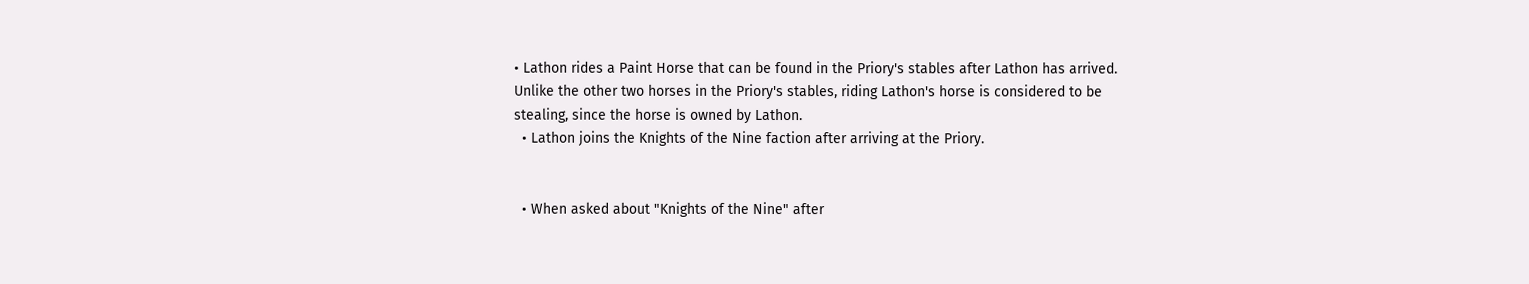• Lathon rides a Paint Horse that can be found in the Priory's stables after Lathon has arrived. Unlike the other two horses in the Priory's stables, riding Lathon's horse is considered to be stealing, since the horse is owned by Lathon.
  • Lathon joins the Knights of the Nine faction after arriving at the Priory.


  • When asked about "Knights of the Nine" after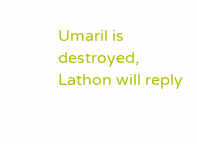Umaril is destroyed, Lathon will reply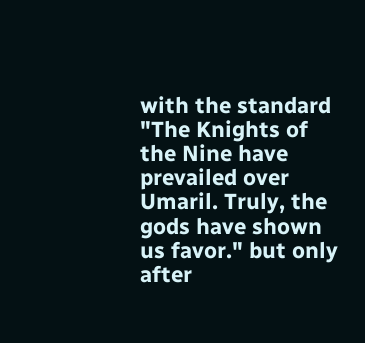with the standard "The Knights of the Nine have prevailed over Umaril. Truly, the gods have shown us favor." but only after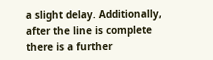a slight delay. Additionally, after the line is complete there is a further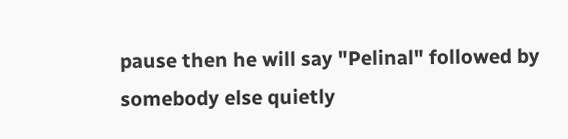pause then he will say "Pelinal" followed by somebody else quietly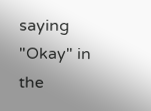saying "Okay" in the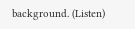background. (Listen)